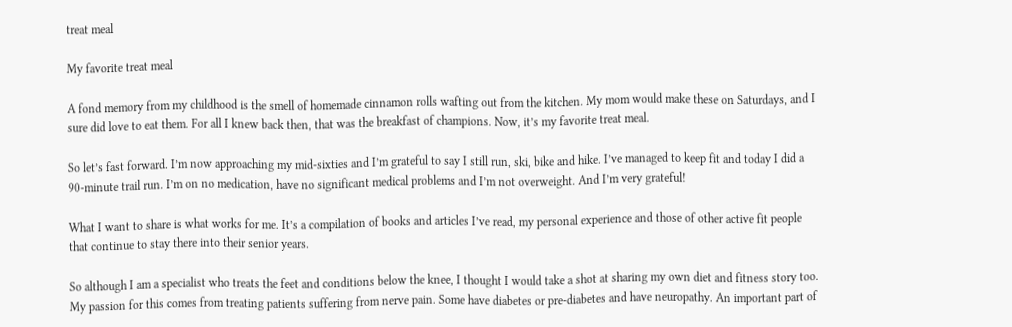treat meal

My favorite treat meal

A fond memory from my childhood is the smell of homemade cinnamon rolls wafting out from the kitchen. My mom would make these on Saturdays, and I sure did love to eat them. For all I knew back then, that was the breakfast of champions. Now, it’s my favorite treat meal.

So let’s fast forward. I’m now approaching my mid-sixties and I’m grateful to say I still run, ski, bike and hike. I’ve managed to keep fit and today I did a 90-minute trail run. I’m on no medication, have no significant medical problems and I’m not overweight. And I’m very grateful!

What I want to share is what works for me. It’s a compilation of books and articles I’ve read, my personal experience and those of other active fit people that continue to stay there into their senior years.

So although I am a specialist who treats the feet and conditions below the knee, I thought I would take a shot at sharing my own diet and fitness story too. My passion for this comes from treating patients suffering from nerve pain. Some have diabetes or pre-diabetes and have neuropathy. An important part of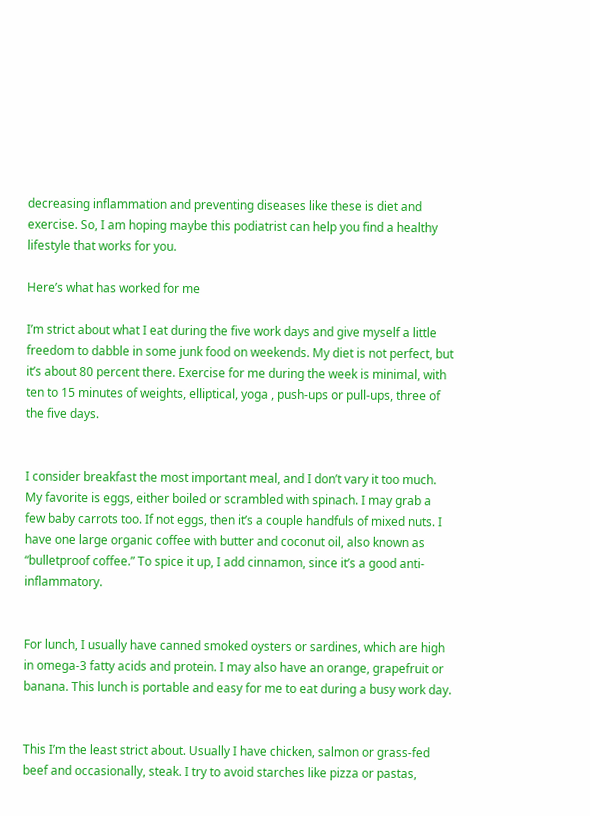decreasing inflammation and preventing diseases like these is diet and exercise. So, I am hoping maybe this podiatrist can help you find a healthy lifestyle that works for you.

Here’s what has worked for me

I’m strict about what I eat during the five work days and give myself a little freedom to dabble in some junk food on weekends. My diet is not perfect, but it’s about 80 percent there. Exercise for me during the week is minimal, with ten to 15 minutes of weights, elliptical, yoga , push-ups or pull-ups, three of the five days.


I consider breakfast the most important meal, and I don’t vary it too much. My favorite is eggs, either boiled or scrambled with spinach. I may grab a few baby carrots too. If not eggs, then it’s a couple handfuls of mixed nuts. I have one large organic coffee with butter and coconut oil, also known as “bulletproof coffee.” To spice it up, I add cinnamon, since it’s a good anti-inflammatory.


For lunch, I usually have canned smoked oysters or sardines, which are high in omega-3 fatty acids and protein. I may also have an orange, grapefruit or banana. This lunch is portable and easy for me to eat during a busy work day.


This I’m the least strict about. Usually I have chicken, salmon or grass-fed beef and occasionally, steak. I try to avoid starches like pizza or pastas,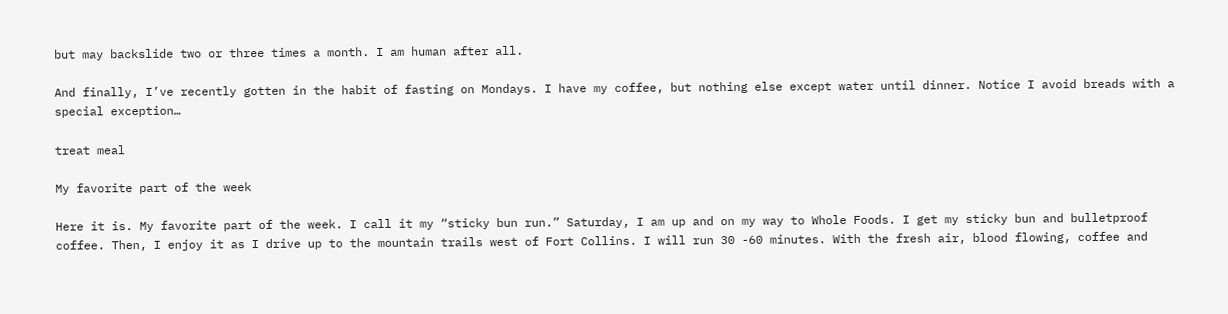but may backslide two or three times a month. I am human after all.

And finally, I’ve recently gotten in the habit of fasting on Mondays. I have my coffee, but nothing else except water until dinner. Notice I avoid breads with a special exception…

treat meal

My favorite part of the week

Here it is. My favorite part of the week. I call it my “sticky bun run.” Saturday, I am up and on my way to Whole Foods. I get my sticky bun and bulletproof coffee. Then, I enjoy it as I drive up to the mountain trails west of Fort Collins. I will run 30 -60 minutes. With the fresh air, blood flowing, coffee and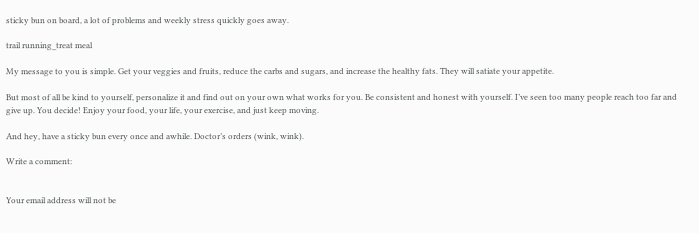sticky bun on board, a lot of problems and weekly stress quickly goes away.

trail running_treat meal

My message to you is simple. Get your veggies and fruits, reduce the carbs and sugars, and increase the healthy fats. They will satiate your appetite.

But most of all be kind to yourself, personalize it and find out on your own what works for you. Be consistent and honest with yourself. I’ve seen too many people reach too far and give up. You decide! Enjoy your food, your life, your exercise, and just keep moving.

And hey, have a sticky bun every once and awhile. Doctor’s orders (wink, wink).

Write a comment:


Your email address will not be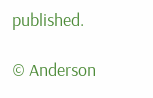published.

© Anderson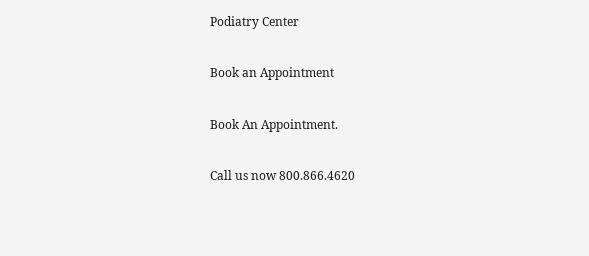Podiatry Center

Book an Appointment

Book An Appointment.

Call us now 800.866.4620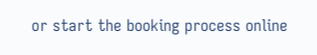or start the booking process online